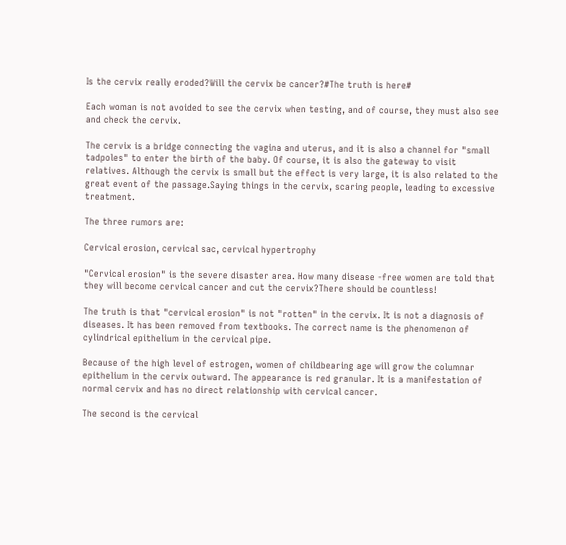Is the cervix really eroded?Will the cervix be cancer?#The truth is here#

Each woman is not avoided to see the cervix when testing, and of course, they must also see and check the cervix.

The cervix is a bridge connecting the vagina and uterus, and it is also a channel for "small tadpoles" to enter the birth of the baby. Of course, it is also the gateway to visit relatives. Although the cervix is small but the effect is very large, it is also related to the great event of the passage.Saying things in the cervix, scaring people, leading to excessive treatment.

The three rumors are:

Cervical erosion, cervical sac, cervical hypertrophy

"Cervical erosion" is the severe disaster area. How many disease -free women are told that they will become cervical cancer and cut the cervix?There should be countless!

The truth is that "cervical erosion" is not "rotten" in the cervix. It is not a diagnosis of diseases. It has been removed from textbooks. The correct name is the phenomenon of cylindrical epithelium in the cervical pipe.

Because of the high level of estrogen, women of childbearing age will grow the columnar epithelium in the cervix outward. The appearance is red granular. It is a manifestation of normal cervix and has no direct relationship with cervical cancer.

The second is the cervical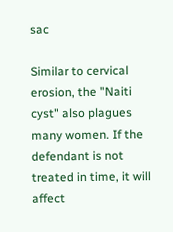sac

Similar to cervical erosion, the "Naiti cyst" also plagues many women. If the defendant is not treated in time, it will affect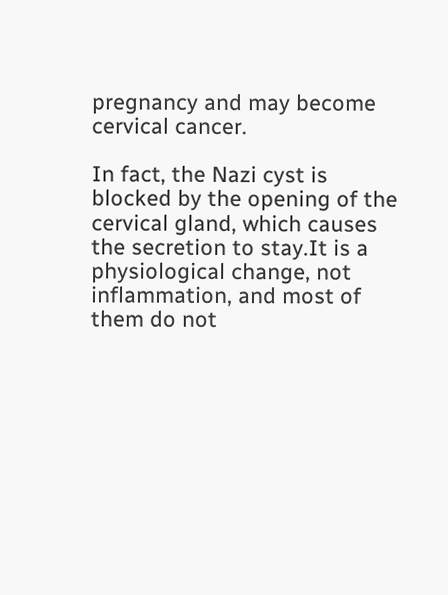pregnancy and may become cervical cancer.

In fact, the Nazi cyst is blocked by the opening of the cervical gland, which causes the secretion to stay.It is a physiological change, not inflammation, and most of them do not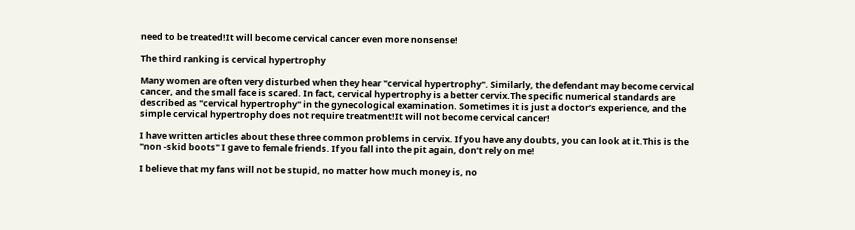need to be treated!It will become cervical cancer even more nonsense!

The third ranking is cervical hypertrophy

Many women are often very disturbed when they hear "cervical hypertrophy". Similarly, the defendant may become cervical cancer, and the small face is scared. In fact, cervical hypertrophy is a better cervix.The specific numerical standards are described as "cervical hypertrophy" in the gynecological examination. Sometimes it is just a doctor’s experience, and the simple cervical hypertrophy does not require treatment!It will not become cervical cancer!

I have written articles about these three common problems in cervix. If you have any doubts, you can look at it.This is the "non -skid boots" I gave to female friends. If you fall into the pit again, don’t rely on me!

I believe that my fans will not be stupid, no matter how much money is, no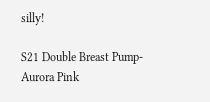silly!

S21 Double Breast Pump-Aurora Pink